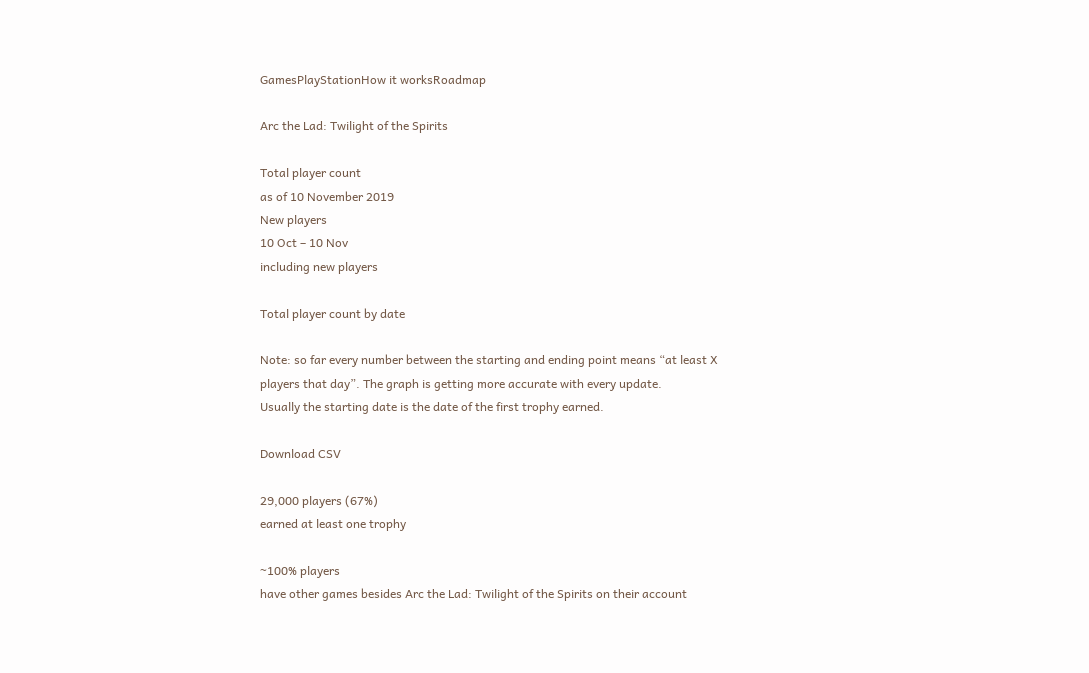GamesPlayStationHow it worksRoadmap

Arc the Lad: Twilight of the Spirits

Total player count
as of 10 November 2019
New players
10 Oct – 10 Nov
including new players

Total player count by date

Note: so far every number between the starting and ending point means “at least X players that day”. The graph is getting more accurate with every update.
Usually the starting date is the date of the first trophy earned.

Download CSV

29,000 players (67%)
earned at least one trophy

~100% players
have other games besides Arc the Lad: Twilight of the Spirits on their account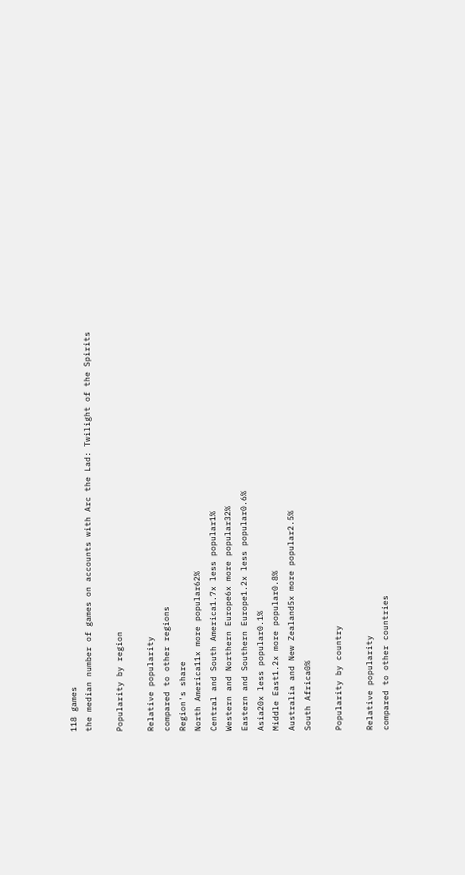118 games
the median number of games on accounts with Arc the Lad: Twilight of the Spirits

Popularity by region

Relative popularity
compared to other regions
Region's share
North America11x more popular62%
Central and South America1.7x less popular1%
Western and Northern Europe6x more popular32%
Eastern and Southern Europe1.2x less popular0.6%
Asia20x less popular0.1%
Middle East1.2x more popular0.8%
Australia and New Zealand5x more popular2.5%
South Africa0%

Popularity by country

Relative popularity
compared to other countries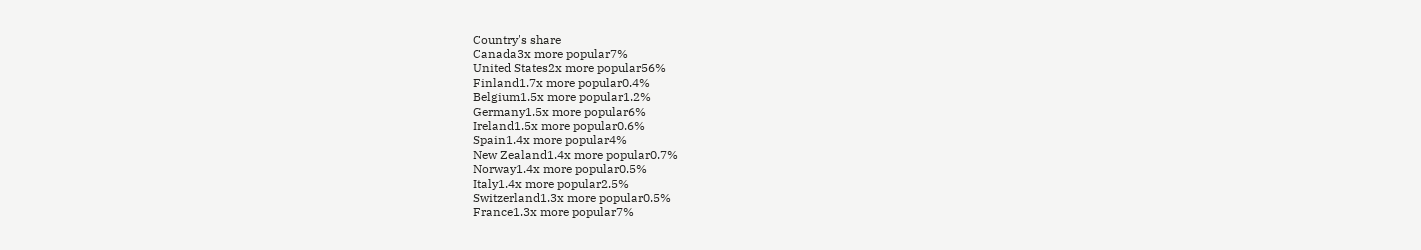Country's share
Canada3x more popular7%
United States2x more popular56%
Finland1.7x more popular0.4%
Belgium1.5x more popular1.2%
Germany1.5x more popular6%
Ireland1.5x more popular0.6%
Spain1.4x more popular4%
New Zealand1.4x more popular0.7%
Norway1.4x more popular0.5%
Italy1.4x more popular2.5%
Switzerland1.3x more popular0.5%
France1.3x more popular7%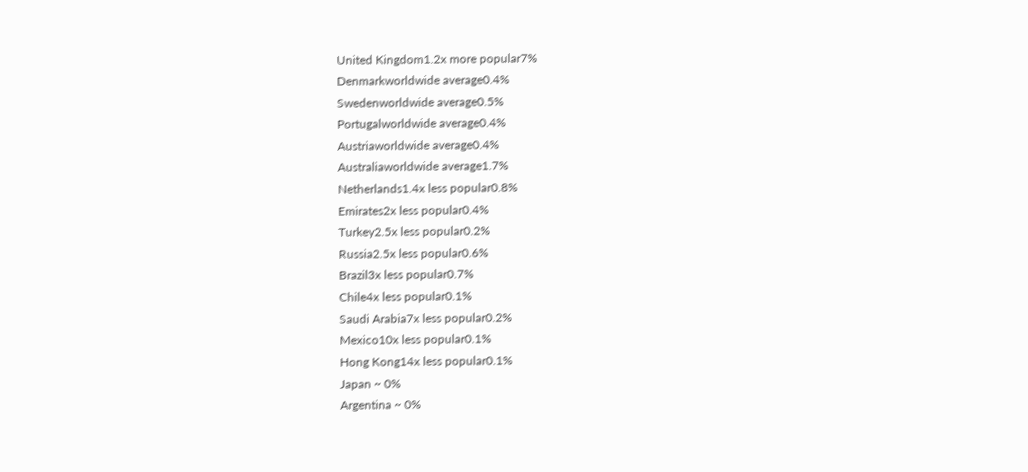United Kingdom1.2x more popular7%
Denmarkworldwide average0.4%
Swedenworldwide average0.5%
Portugalworldwide average0.4%
Austriaworldwide average0.4%
Australiaworldwide average1.7%
Netherlands1.4x less popular0.8%
Emirates2x less popular0.4%
Turkey2.5x less popular0.2%
Russia2.5x less popular0.6%
Brazil3x less popular0.7%
Chile4x less popular0.1%
Saudi Arabia7x less popular0.2%
Mexico10x less popular0.1%
Hong Kong14x less popular0.1%
Japan ~ 0%
Argentina ~ 0%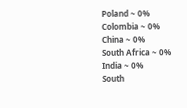Poland ~ 0%
Colombia ~ 0%
China ~ 0%
South Africa ~ 0%
India ~ 0%
South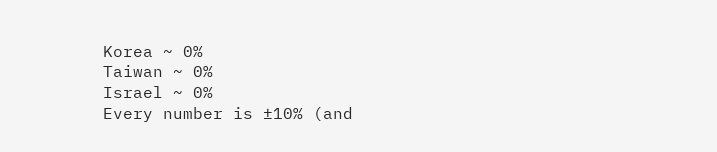Korea ~ 0%
Taiwan ~ 0%
Israel ~ 0%
Every number is ±10% (and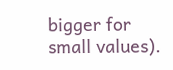bigger for small values).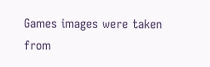Games images were taken from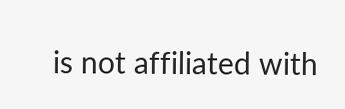is not affiliated with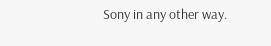Sony in any other way.